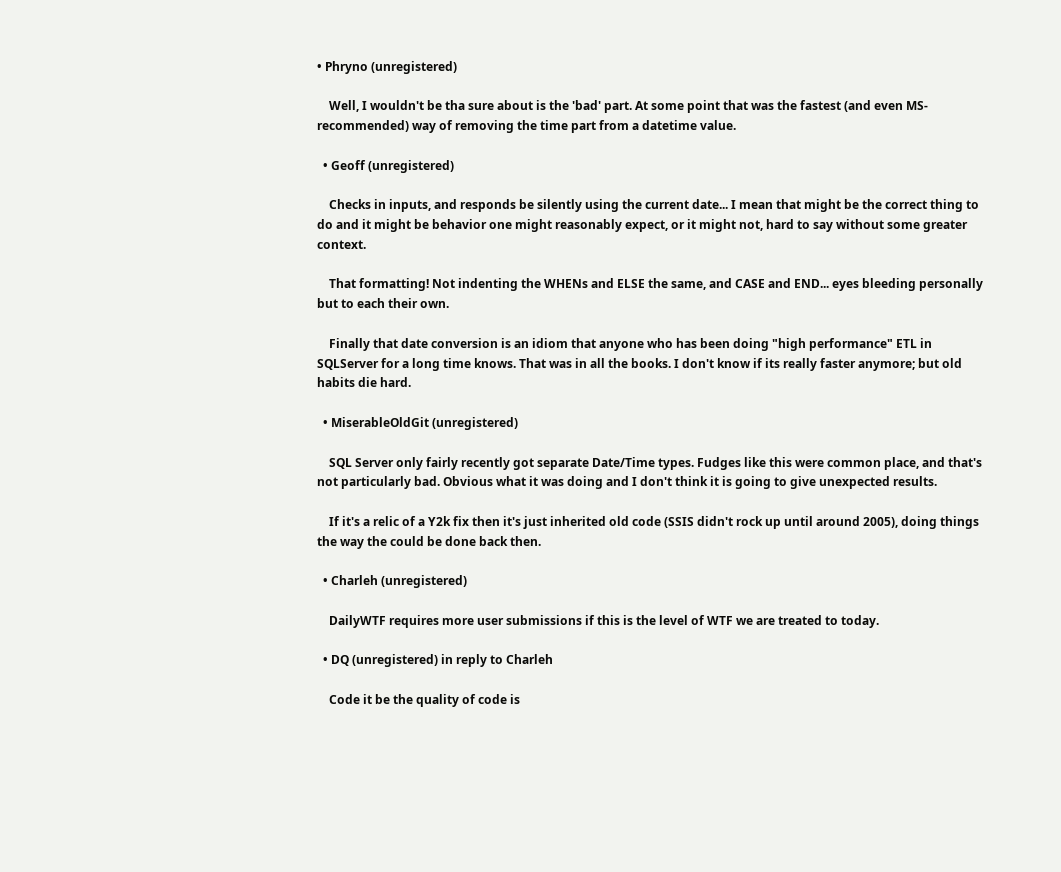• Phryno (unregistered)

    Well, I wouldn't be tha sure about is the 'bad' part. At some point that was the fastest (and even MS-recommended) way of removing the time part from a datetime value.

  • Geoff (unregistered)

    Checks in inputs, and responds be silently using the current date... I mean that might be the correct thing to do and it might be behavior one might reasonably expect, or it might not, hard to say without some greater context.

    That formatting! Not indenting the WHENs and ELSE the same, and CASE and END... eyes bleeding personally but to each their own.

    Finally that date conversion is an idiom that anyone who has been doing "high performance" ETL in SQLServer for a long time knows. That was in all the books. I don't know if its really faster anymore; but old habits die hard.

  • MiserableOldGit (unregistered)

    SQL Server only fairly recently got separate Date/Time types. Fudges like this were common place, and that's not particularly bad. Obvious what it was doing and I don't think it is going to give unexpected results.

    If it's a relic of a Y2k fix then it's just inherited old code (SSIS didn't rock up until around 2005), doing things the way the could be done back then.

  • Charleh (unregistered)

    DailyWTF requires more user submissions if this is the level of WTF we are treated to today.

  • DQ (unregistered) in reply to Charleh

    Code it be the quality of code is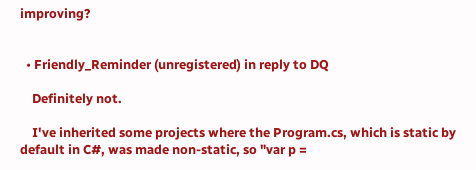improving?


  • Friendly_Reminder (unregistered) in reply to DQ

    Definitely not.

    I've inherited some projects where the Program.cs, which is static by default in C#, was made non-static, so "var p =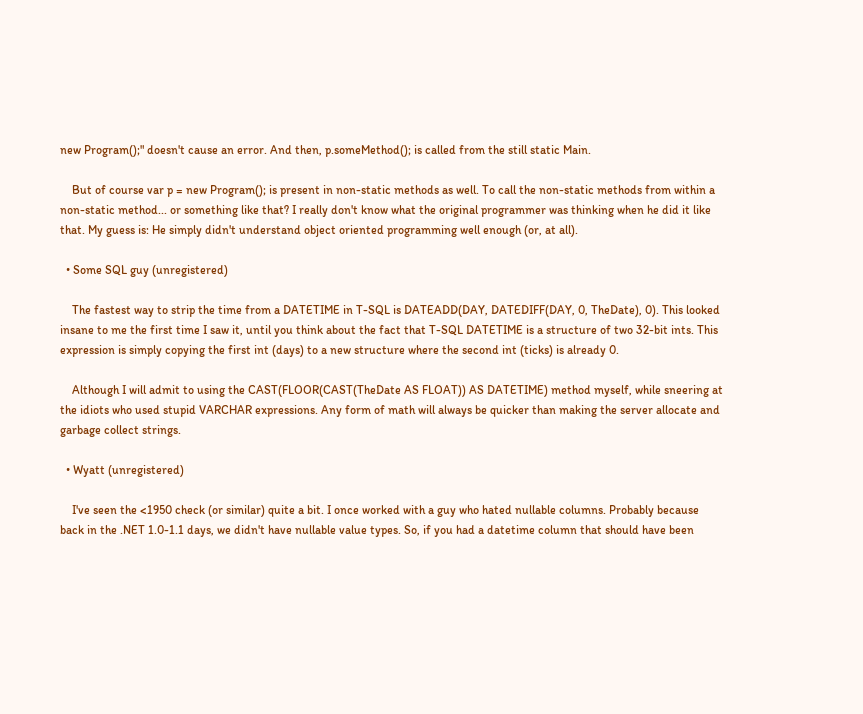new Program();" doesn't cause an error. And then, p.someMethod(); is called from the still static Main.

    But of course var p = new Program(); is present in non-static methods as well. To call the non-static methods from within a non-static method... or something like that? I really don't know what the original programmer was thinking when he did it like that. My guess is: He simply didn't understand object oriented programming well enough (or, at all).

  • Some SQL guy (unregistered)

    The fastest way to strip the time from a DATETIME in T-SQL is DATEADD(DAY, DATEDIFF(DAY, 0, TheDate), 0). This looked insane to me the first time I saw it, until you think about the fact that T-SQL DATETIME is a structure of two 32-bit ints. This expression is simply copying the first int (days) to a new structure where the second int (ticks) is already 0.

    Although I will admit to using the CAST(FLOOR(CAST(TheDate AS FLOAT)) AS DATETIME) method myself, while sneering at the idiots who used stupid VARCHAR expressions. Any form of math will always be quicker than making the server allocate and garbage collect strings.

  • Wyatt (unregistered)

    I've seen the <1950 check (or similar) quite a bit. I once worked with a guy who hated nullable columns. Probably because back in the .NET 1.0-1.1 days, we didn't have nullable value types. So, if you had a datetime column that should have been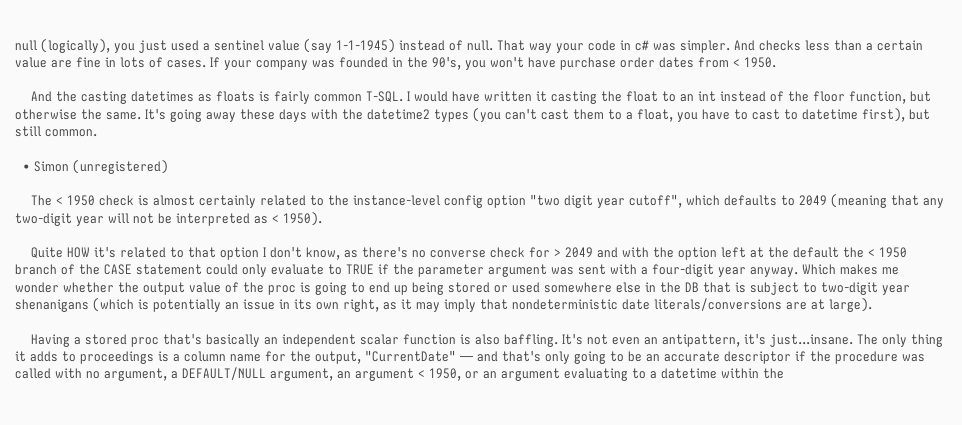null (logically), you just used a sentinel value (say 1-1-1945) instead of null. That way your code in c# was simpler. And checks less than a certain value are fine in lots of cases. If your company was founded in the 90's, you won't have purchase order dates from < 1950.

    And the casting datetimes as floats is fairly common T-SQL. I would have written it casting the float to an int instead of the floor function, but otherwise the same. It's going away these days with the datetime2 types (you can't cast them to a float, you have to cast to datetime first), but still common.

  • Simon (unregistered)

    The < 1950 check is almost certainly related to the instance-level config option "two digit year cutoff", which defaults to 2049 (meaning that any two-digit year will not be interpreted as < 1950).

    Quite HOW it's related to that option I don't know, as there's no converse check for > 2049 and with the option left at the default the < 1950 branch of the CASE statement could only evaluate to TRUE if the parameter argument was sent with a four-digit year anyway. Which makes me wonder whether the output value of the proc is going to end up being stored or used somewhere else in the DB that is subject to two-digit year shenanigans (which is potentially an issue in its own right, as it may imply that nondeterministic date literals/conversions are at large).

    Having a stored proc that's basically an independent scalar function is also baffling. It's not even an antipattern, it's just...insane. The only thing it adds to proceedings is a column name for the output, "CurrentDate" — and that's only going to be an accurate descriptor if the procedure was called with no argument, a DEFAULT/NULL argument, an argument < 1950, or an argument evaluating to a datetime within the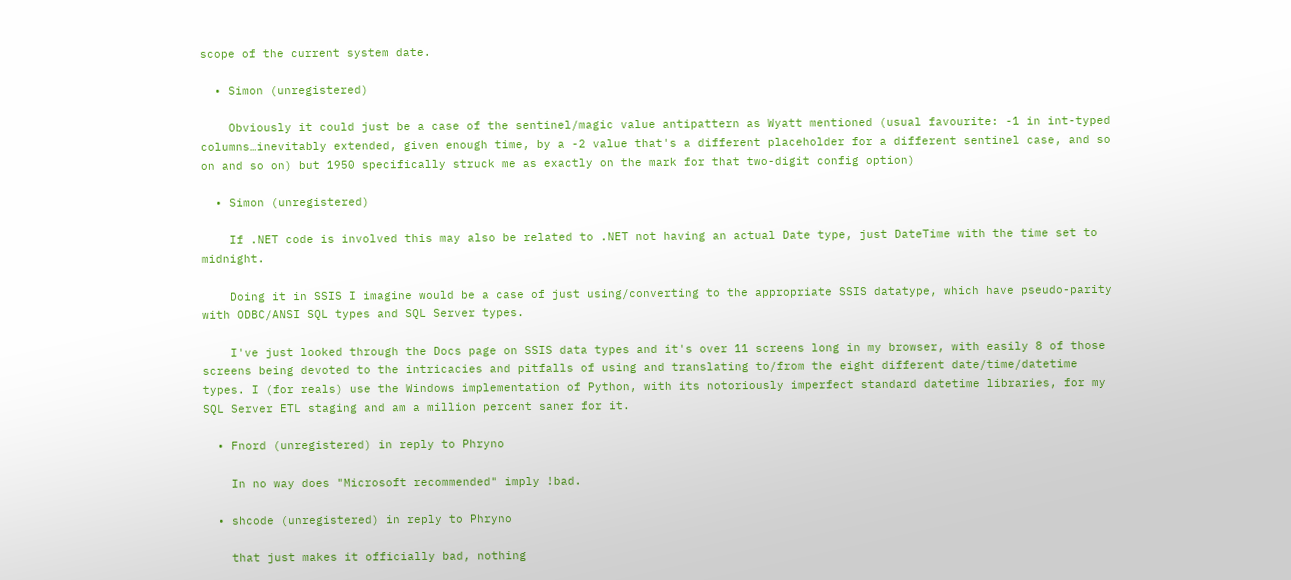scope of the current system date.

  • Simon (unregistered)

    Obviously it could just be a case of the sentinel/magic value antipattern as Wyatt mentioned (usual favourite: -1 in int-typed columns…inevitably extended, given enough time, by a -2 value that's a different placeholder for a different sentinel case, and so on and so on) but 1950 specifically struck me as exactly on the mark for that two-digit config option)

  • Simon (unregistered)

    If .NET code is involved this may also be related to .NET not having an actual Date type, just DateTime with the time set to midnight.

    Doing it in SSIS I imagine would be a case of just using/converting to the appropriate SSIS datatype, which have pseudo-parity with ODBC/ANSI SQL types and SQL Server types.

    I've just looked through the Docs page on SSIS data types and it's over 11 screens long in my browser, with easily 8 of those screens being devoted to the intricacies and pitfalls of using and translating to/from the eight different date/time/datetime types. I (for reals) use the Windows implementation of Python, with its notoriously imperfect standard datetime libraries, for my SQL Server ETL staging and am a million percent saner for it.

  • Fnord (unregistered) in reply to Phryno

    In no way does "Microsoft recommended" imply !bad.

  • shcode (unregistered) in reply to Phryno

    that just makes it officially bad, nothing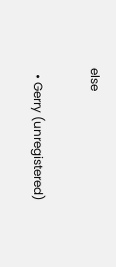else

  • Gerry (unregistered)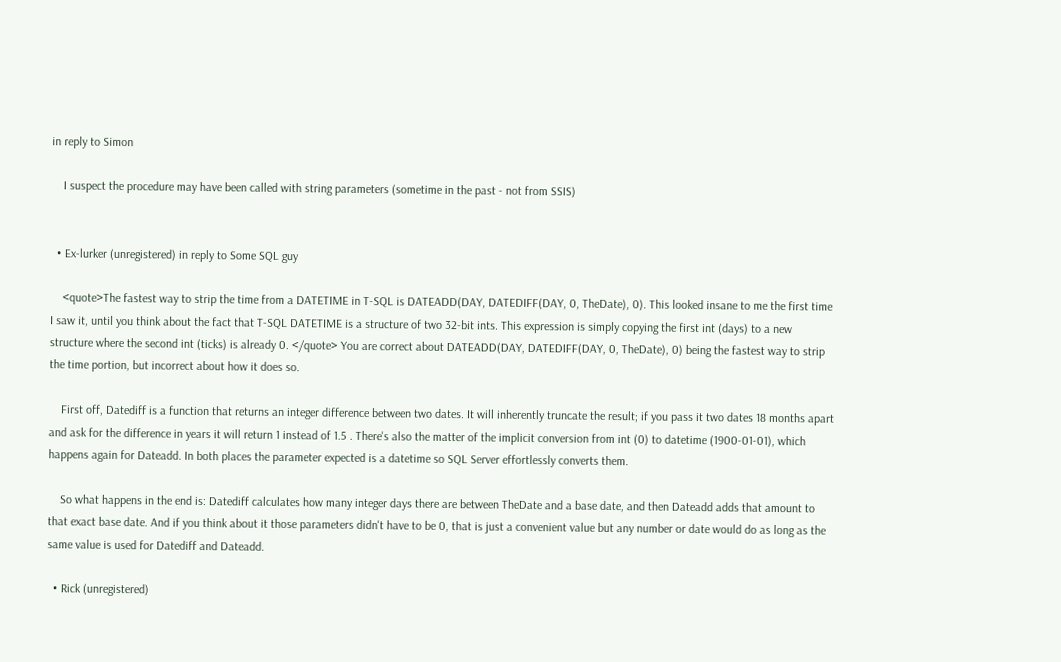in reply to Simon

    I suspect the procedure may have been called with string parameters (sometime in the past - not from SSIS)


  • Ex-lurker (unregistered) in reply to Some SQL guy

    <quote>The fastest way to strip the time from a DATETIME in T-SQL is DATEADD(DAY, DATEDIFF(DAY, 0, TheDate), 0). This looked insane to me the first time I saw it, until you think about the fact that T-SQL DATETIME is a structure of two 32-bit ints. This expression is simply copying the first int (days) to a new structure where the second int (ticks) is already 0. </quote> You are correct about DATEADD(DAY, DATEDIFF(DAY, 0, TheDate), 0) being the fastest way to strip the time portion, but incorrect about how it does so.

    First off, Datediff is a function that returns an integer difference between two dates. It will inherently truncate the result; if you pass it two dates 18 months apart and ask for the difference in years it will return 1 instead of 1.5 . There's also the matter of the implicit conversion from int (0) to datetime (1900-01-01), which happens again for Dateadd. In both places the parameter expected is a datetime so SQL Server effortlessly converts them.

    So what happens in the end is: Datediff calculates how many integer days there are between TheDate and a base date, and then Dateadd adds that amount to that exact base date. And if you think about it those parameters didn't have to be 0, that is just a convenient value but any number or date would do as long as the same value is used for Datediff and Dateadd.

  • Rick (unregistered)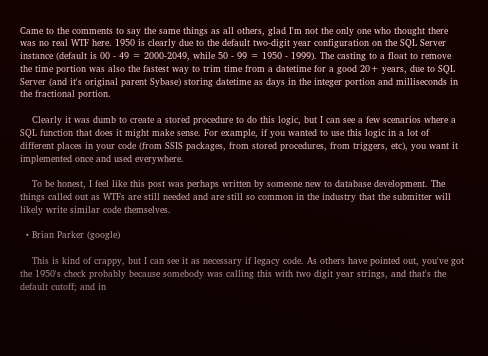Came to the comments to say the same things as all others, glad I'm not the only one who thought there was no real WTF here. 1950 is clearly due to the default two-digit year configuration on the SQL Server instance (default is 00 - 49 = 2000-2049, while 50 - 99 = 1950 - 1999). The casting to a float to remove the time portion was also the fastest way to trim time from a datetime for a good 20+ years, due to SQL Server (and it's original parent Sybase) storing datetime as days in the integer portion and milliseconds in the fractional portion.

    Clearly it was dumb to create a stored procedure to do this logic, but I can see a few scenarios where a SQL function that does it might make sense. For example, if you wanted to use this logic in a lot of different places in your code (from SSIS packages, from stored procedures, from triggers, etc), you want it implemented once and used everywhere.

    To be honest, I feel like this post was perhaps written by someone new to database development. The things called out as WTFs are still needed and are still so common in the industry that the submitter will likely write similar code themselves.

  • Brian Parker (google)

    This is kind of crappy, but I can see it as necessary if legacy code. As others have pointed out, you've got the 1950's check probably because somebody was calling this with two digit year strings, and that's the default cutoff; and in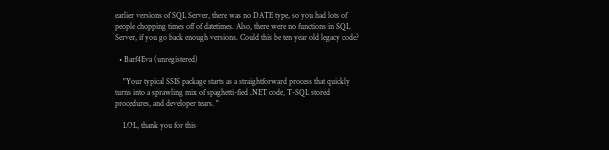earlier versions of SQL Server, there was no DATE type, so you had lots of people chopping times off of datetimes. Also, there were no functions in SQL Server, if you go back enough versions. Could this be ten year old legacy code?

  • Barf4Eva (unregistered)

    "Your typical SSIS package starts as a straightforward process that quickly turns into a sprawling mix of spaghetti-fied .NET code, T-SQL stored procedures, and developer tears. "

    LOL, thank you for this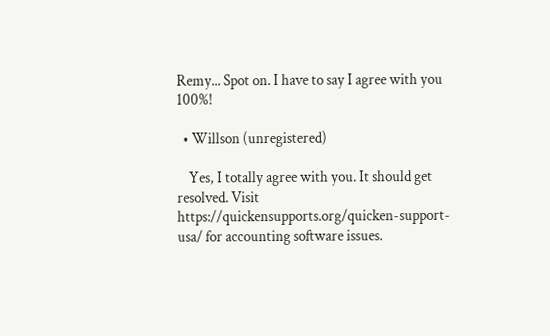Remy... Spot on. I have to say I agree with you 100%!

  • Willson (unregistered)

    Yes, I totally agree with you. It should get resolved. Visit https://quickensupports.org/quicken-support-usa/ for accounting software issues.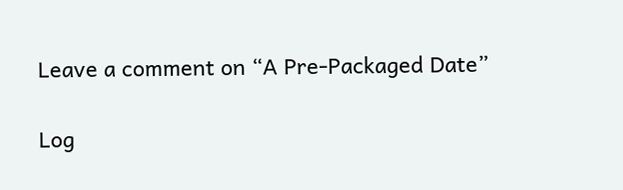Leave a comment on “A Pre-Packaged Date”

Log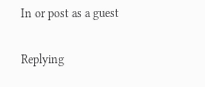In or post as a guest

Replying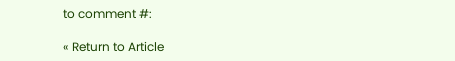to comment #:

« Return to Article